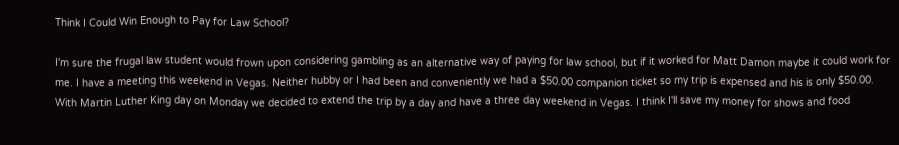Think I Could Win Enough to Pay for Law School?

I'm sure the frugal law student would frown upon considering gambling as an alternative way of paying for law school, but if it worked for Matt Damon maybe it could work for me. I have a meeting this weekend in Vegas. Neither hubby or I had been and conveniently we had a $50.00 companion ticket so my trip is expensed and his is only $50.00. With Martin Luther King day on Monday we decided to extend the trip by a day and have a three day weekend in Vegas. I think I'll save my money for shows and food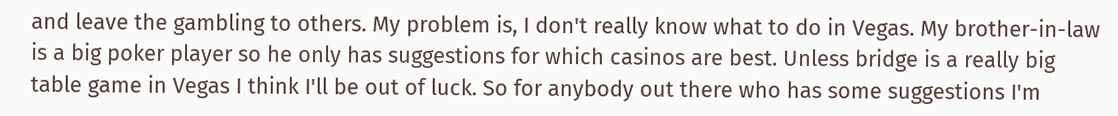and leave the gambling to others. My problem is, I don't really know what to do in Vegas. My brother-in-law is a big poker player so he only has suggestions for which casinos are best. Unless bridge is a really big table game in Vegas I think I'll be out of luck. So for anybody out there who has some suggestions I'm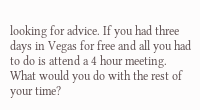looking for advice. If you had three days in Vegas for free and all you had to do is attend a 4 hour meeting. What would you do with the rest of your time?